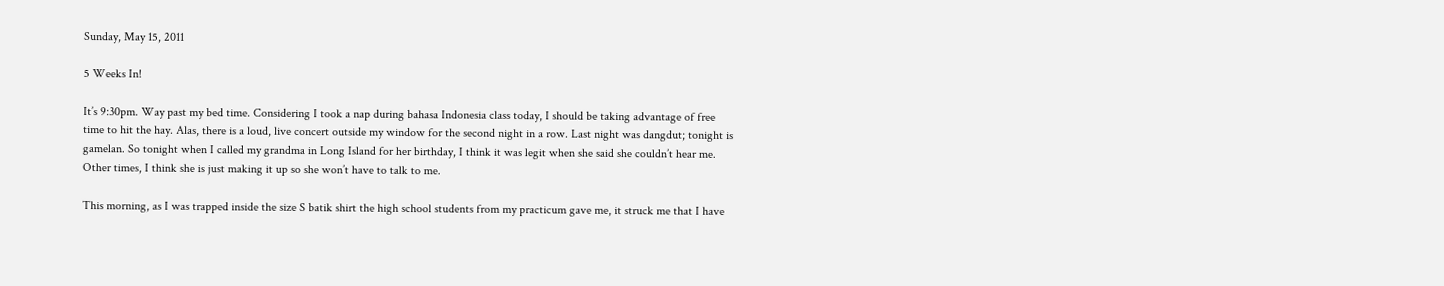Sunday, May 15, 2011

5 Weeks In!

It’s 9:30pm. Way past my bed time. Considering I took a nap during bahasa Indonesia class today, I should be taking advantage of free time to hit the hay. Alas, there is a loud, live concert outside my window for the second night in a row. Last night was dangdut; tonight is gamelan. So tonight when I called my grandma in Long Island for her birthday, I think it was legit when she said she couldn’t hear me. Other times, I think she is just making it up so she won’t have to talk to me.

This morning, as I was trapped inside the size S batik shirt the high school students from my practicum gave me, it struck me that I have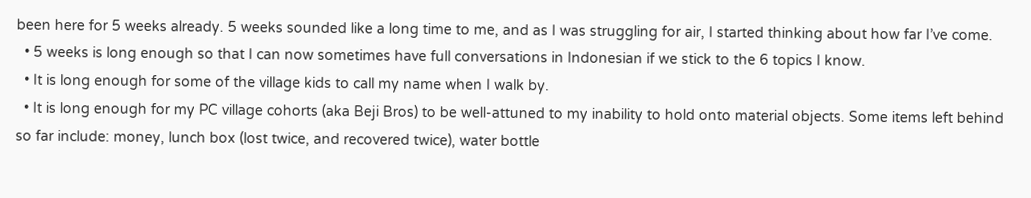been here for 5 weeks already. 5 weeks sounded like a long time to me, and as I was struggling for air, I started thinking about how far I’ve come.
  • 5 weeks is long enough so that I can now sometimes have full conversations in Indonesian if we stick to the 6 topics I know.
  • It is long enough for some of the village kids to call my name when I walk by.
  • It is long enough for my PC village cohorts (aka Beji Bros) to be well-attuned to my inability to hold onto material objects. Some items left behind so far include: money, lunch box (lost twice, and recovered twice), water bottle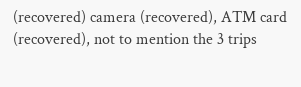(recovered) camera (recovered), ATM card (recovered), not to mention the 3 trips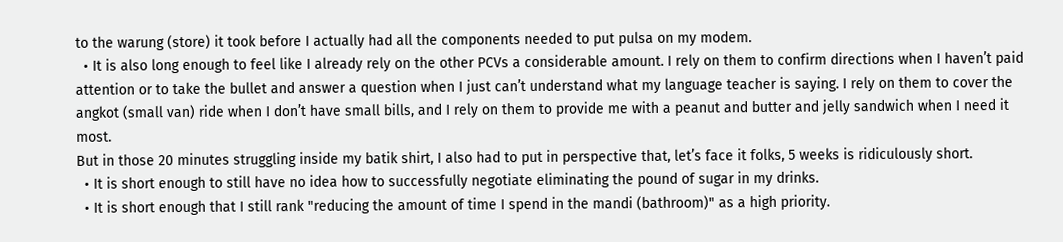to the warung (store) it took before I actually had all the components needed to put pulsa on my modem.
  • It is also long enough to feel like I already rely on the other PCVs a considerable amount. I rely on them to confirm directions when I haven’t paid attention or to take the bullet and answer a question when I just can’t understand what my language teacher is saying. I rely on them to cover the angkot (small van) ride when I don’t have small bills, and I rely on them to provide me with a peanut and butter and jelly sandwich when I need it most.
But in those 20 minutes struggling inside my batik shirt, I also had to put in perspective that, let’s face it folks, 5 weeks is ridiculously short.
  • It is short enough to still have no idea how to successfully negotiate eliminating the pound of sugar in my drinks.
  • It is short enough that I still rank "reducing the amount of time I spend in the mandi (bathroom)" as a high priority.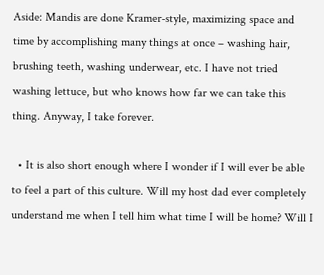Aside: Mandis are done Kramer-style, maximizing space and time by accomplishing many things at once – washing hair, brushing teeth, washing underwear, etc. I have not tried washing lettuce, but who knows how far we can take this thing. Anyway, I take forever.

  • It is also short enough where I wonder if I will ever be able to feel a part of this culture. Will my host dad ever completely understand me when I tell him what time I will be home? Will I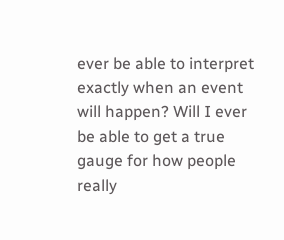ever be able to interpret exactly when an event will happen? Will I ever be able to get a true gauge for how people really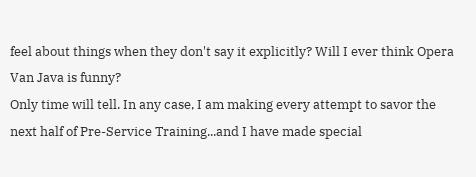feel about things when they don't say it explicitly? Will I ever think Opera Van Java is funny?
Only time will tell. In any case, I am making every attempt to savor the next half of Pre-Service Training...and I have made special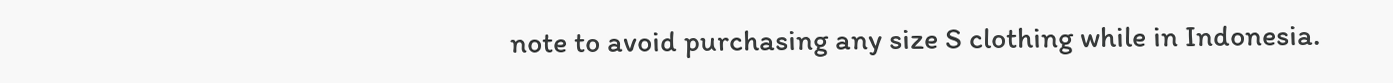note to avoid purchasing any size S clothing while in Indonesia.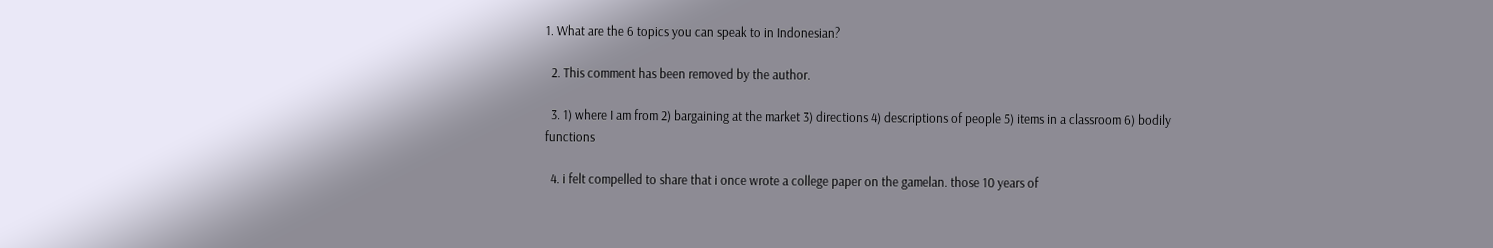1. What are the 6 topics you can speak to in Indonesian?

  2. This comment has been removed by the author.

  3. 1) where I am from 2) bargaining at the market 3) directions 4) descriptions of people 5) items in a classroom 6) bodily functions

  4. i felt compelled to share that i once wrote a college paper on the gamelan. those 10 years of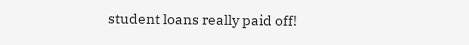student loans really paid off!